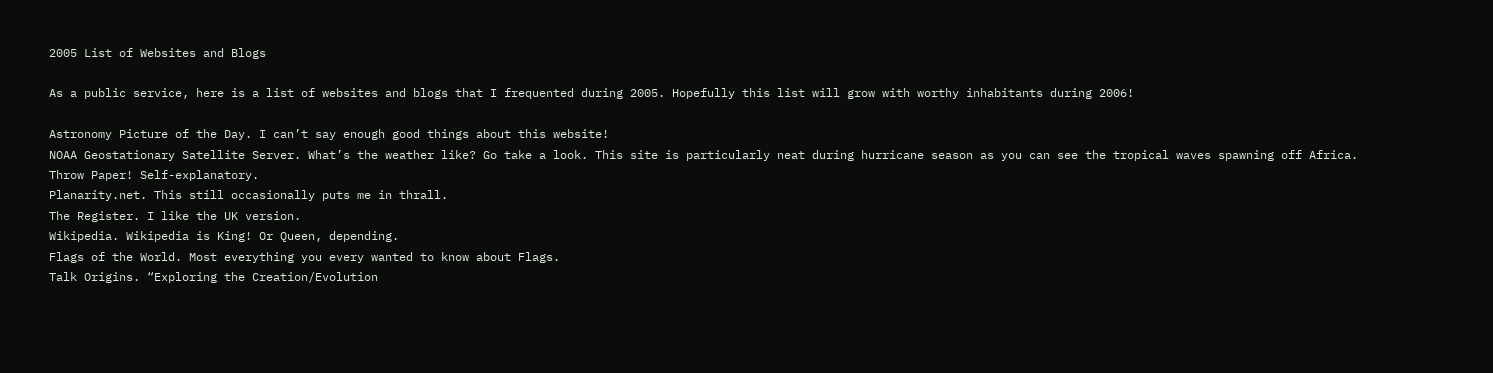2005 List of Websites and Blogs

As a public service, here is a list of websites and blogs that I frequented during 2005. Hopefully this list will grow with worthy inhabitants during 2006!

Astronomy Picture of the Day. I can’t say enough good things about this website!
NOAA Geostationary Satellite Server. What’s the weather like? Go take a look. This site is particularly neat during hurricane season as you can see the tropical waves spawning off Africa.
Throw Paper! Self-explanatory.
Planarity.net. This still occasionally puts me in thrall.
The Register. I like the UK version.
Wikipedia. Wikipedia is King! Or Queen, depending.
Flags of the World. Most everything you every wanted to know about Flags.
Talk Origins. “Exploring the Creation/Evolution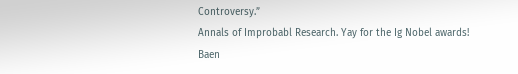Controversy.”
Annals of Improbabl Research. Yay for the Ig Nobel awards!
Baen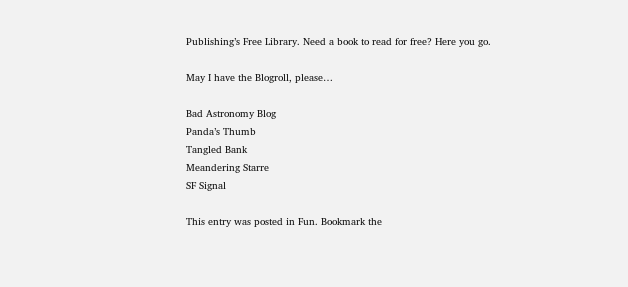Publishing’s Free Library. Need a book to read for free? Here you go.

May I have the Blogroll, please…

Bad Astronomy Blog
Panda’s Thumb
Tangled Bank
Meandering Starre
SF Signal

This entry was posted in Fun. Bookmark the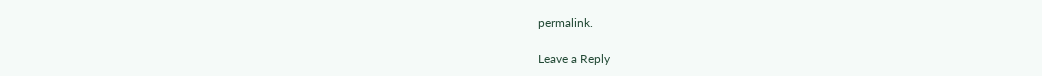permalink.

Leave a Reply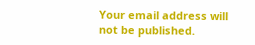Your email address will not be published.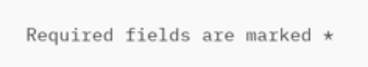Required fields are marked *